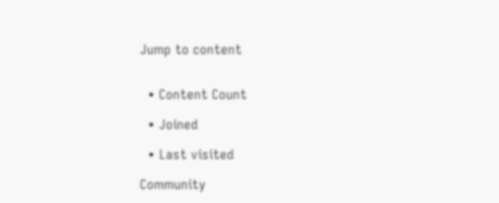Jump to content


  • Content Count

  • Joined

  • Last visited

Community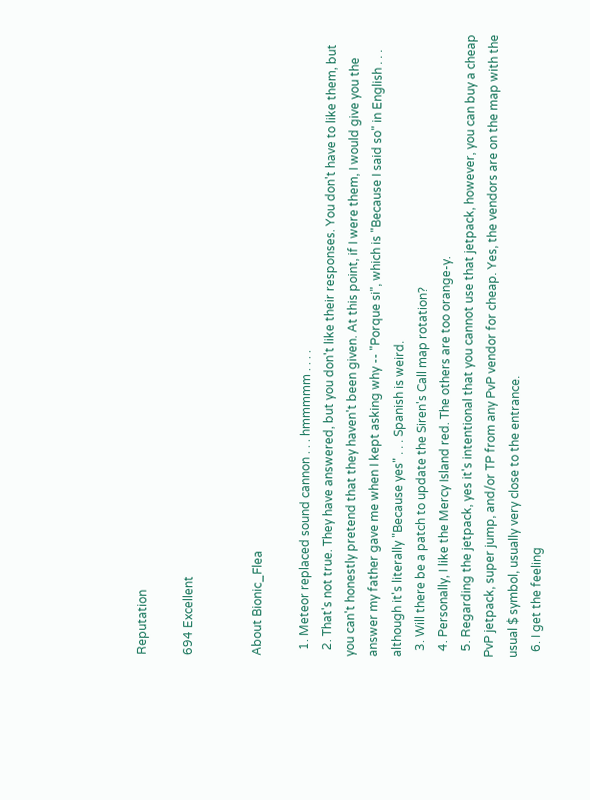Reputation

694 Excellent


About Bionic_Flea

  1. Meteor replaced sound cannon . . . hmmmmm . . . .
  2. That's not true. They have answered, but you don't like their responses. You don't have to like them, but you can't honestly pretend that they haven't been given. At this point, if I were them, I would give you the answer my father gave me when I kept asking why -- "Porque si", which is "Because I said so" in English . . . although it's literally "Because yes" . . . Spanish is weird.
  3. Will there be a patch to update the Siren's Call map rotation?
  4. Personally, I like the Mercy Island red. The others are too orange-y.
  5. Regarding the jetpack, yes it's intentional that you cannot use that jetpack, however, you can buy a cheap PvP jetpack, super jump, and/or TP from any PvP vendor for cheap. Yes, the vendors are on the map with the usual $ symbol, usually very close to the entrance.
  6. I get the feeling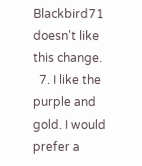Blackbird71 doesn't like this change.
  7. I like the purple and gold. I would prefer a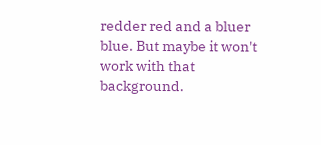redder red and a bluer blue. But maybe it won't work with that background.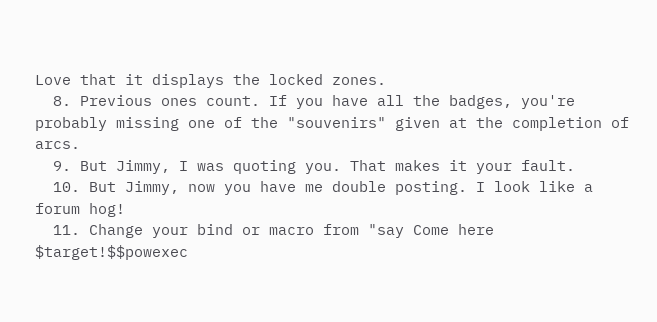Love that it displays the locked zones.
  8. Previous ones count. If you have all the badges, you're probably missing one of the "souvenirs" given at the completion of arcs.
  9. But Jimmy, I was quoting you. That makes it your fault.
  10. But Jimmy, now you have me double posting. I look like a forum hog!
  11. Change your bind or macro from "say Come here $target!$$powexec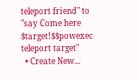teleport friend" to "say Come here $target!$$powexec teleport target"
  • Create New...